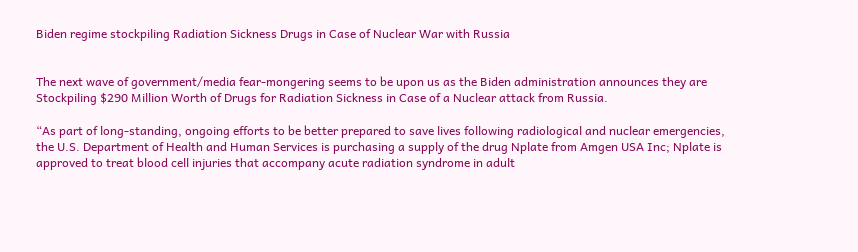Biden regime stockpiling Radiation Sickness Drugs in Case of Nuclear War with Russia


The next wave of government/media fear-mongering seems to be upon us as the Biden administration announces they are Stockpiling $290 Million Worth of Drugs for Radiation Sickness in Case of a Nuclear attack from Russia.

“As part of long-standing, ongoing efforts to be better prepared to save lives following radiological and nuclear emergencies, the U.S. Department of Health and Human Services is purchasing a supply of the drug Nplate from Amgen USA Inc; Nplate is approved to treat blood cell injuries that accompany acute radiation syndrome in adult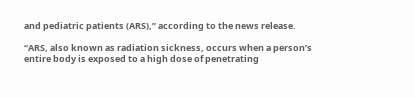and pediatric patients (ARS),” according to the news release.

“ARS, also known as radiation sickness, occurs when a person’s entire body is exposed to a high dose of penetrating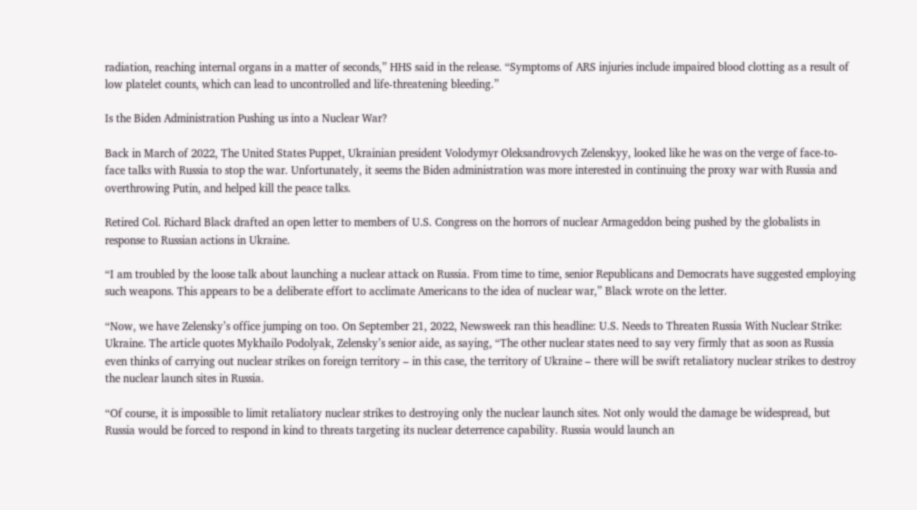radiation, reaching internal organs in a matter of seconds,” HHS said in the release. “Symptoms of ARS injuries include impaired blood clotting as a result of low platelet counts, which can lead to uncontrolled and life-threatening bleeding.”

Is the Biden Administration Pushing us into a Nuclear War?

Back in March of 2022, The United States Puppet, Ukrainian president Volodymyr Oleksandrovych Zelenskyy, looked like he was on the verge of face-to-face talks with Russia to stop the war. Unfortunately, it seems the Biden administration was more interested in continuing the proxy war with Russia and overthrowing Putin, and helped kill the peace talks.

Retired Col. Richard Black drafted an open letter to members of U.S. Congress on the horrors of nuclear Armageddon being pushed by the globalists in response to Russian actions in Ukraine.

“I am troubled by the loose talk about launching a nuclear attack on Russia. From time to time, senior Republicans and Democrats have suggested employing such weapons. This appears to be a deliberate effort to acclimate Americans to the idea of nuclear war,” Black wrote on the letter.

“Now, we have Zelensky’s office jumping on too. On September 21, 2022, Newsweek ran this headline: U.S. Needs to Threaten Russia With Nuclear Strike: Ukraine. The article quotes Mykhailo Podolyak, Zelensky’s senior aide, as saying, “The other nuclear states need to say very firmly that as soon as Russia even thinks of carrying out nuclear strikes on foreign territory – in this case, the territory of Ukraine – there will be swift retaliatory nuclear strikes to destroy the nuclear launch sites in Russia.

“Of course, it is impossible to limit retaliatory nuclear strikes to destroying only the nuclear launch sites. Not only would the damage be widespread, but Russia would be forced to respond in kind to threats targeting its nuclear deterrence capability. Russia would launch an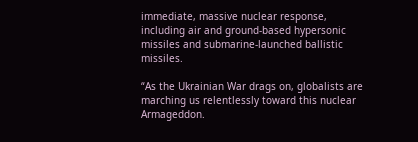immediate, massive nuclear response, including air and ground-based hypersonic missiles and submarine-launched ballistic missiles.

“As the Ukrainian War drags on, globalists are marching us relentlessly toward this nuclear Armageddon.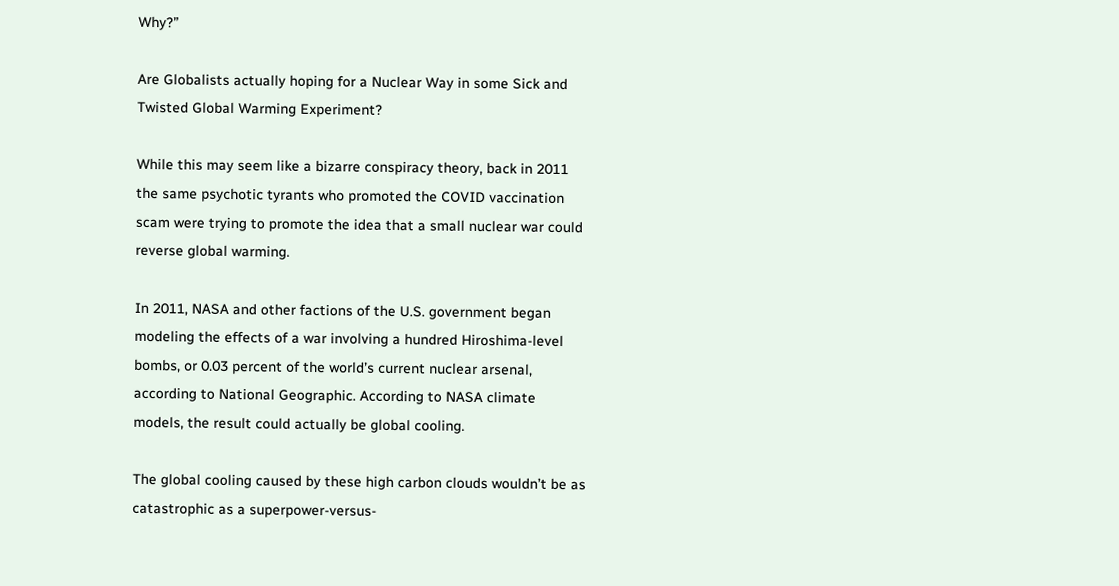Why?”

Are Globalists actually hoping for a Nuclear Way in some Sick and Twisted Global Warming Experiment?

While this may seem like a bizarre conspiracy theory, back in 2011 the same psychotic tyrants who promoted the COVID vaccination scam were trying to promote the idea that a small nuclear war could reverse global warming.

In 2011, NASA and other factions of the U.S. government began modeling the effects of a war involving a hundred Hiroshima-level bombs, or 0.03 percent of the world’s current nuclear arsenal, according to National Geographic. According to NASA climate models, the result could actually be global cooling.

The global cooling caused by these high carbon clouds wouldn’t be as catastrophic as a superpower-versus-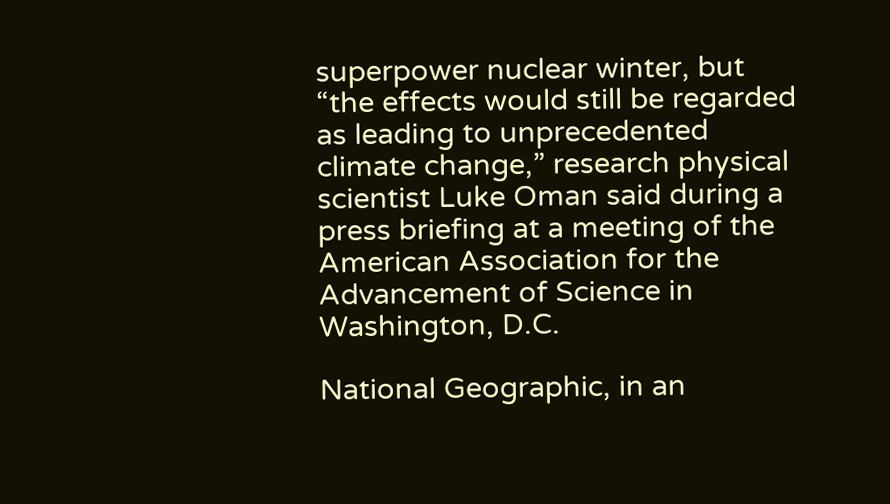superpower nuclear winter, but “the effects would still be regarded as leading to unprecedented climate change,” research physical scientist Luke Oman said during a press briefing at a meeting of the American Association for the Advancement of Science in Washington, D.C.

National Geographic, in an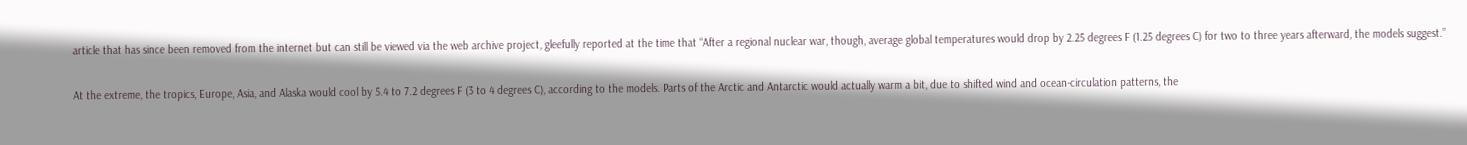article that has since been removed from the internet but can still be viewed via the web archive project, gleefully reported at the time that “After a regional nuclear war, though, average global temperatures would drop by 2.25 degrees F (1.25 degrees C) for two to three years afterward, the models suggest.”

At the extreme, the tropics, Europe, Asia, and Alaska would cool by 5.4 to 7.2 degrees F (3 to 4 degrees C), according to the models. Parts of the Arctic and Antarctic would actually warm a bit, due to shifted wind and ocean-circulation patterns, the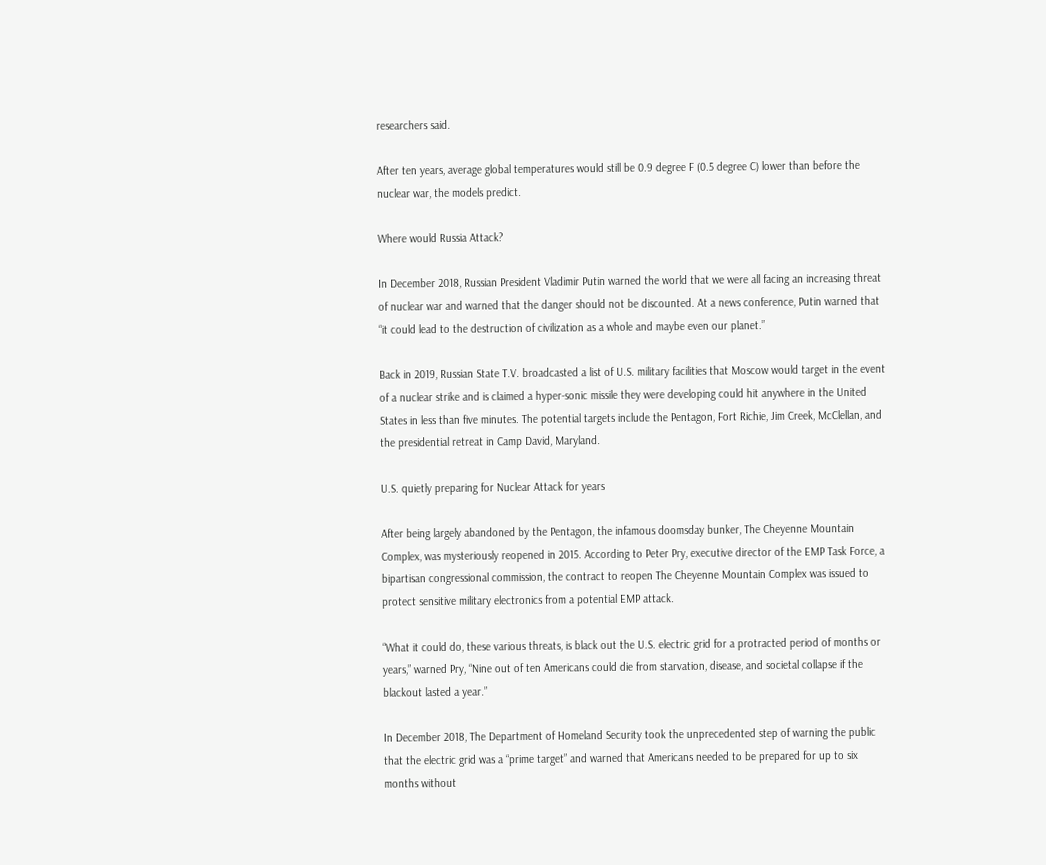researchers said.

After ten years, average global temperatures would still be 0.9 degree F (0.5 degree C) lower than before the nuclear war, the models predict.

Where would Russia Attack?

In December 2018, Russian President Vladimir Putin warned the world that we were all facing an increasing threat of nuclear war and warned that the danger should not be discounted. At a news conference, Putin warned that “it could lead to the destruction of civilization as a whole and maybe even our planet.”

Back in 2019, Russian State T.V. broadcasted a list of U.S. military facilities that Moscow would target in the event of a nuclear strike and is claimed a hyper-sonic missile they were developing could hit anywhere in the United States in less than five minutes. The potential targets include the Pentagon, Fort Richie, Jim Creek, McClellan, and the presidential retreat in Camp David, Maryland.

U.S. quietly preparing for Nuclear Attack for years

After being largely abandoned by the Pentagon, the infamous doomsday bunker, The Cheyenne Mountain Complex, was mysteriously reopened in 2015. According to Peter Pry, executive director of the EMP Task Force, a bipartisan congressional commission, the contract to reopen The Cheyenne Mountain Complex was issued to protect sensitive military electronics from a potential EMP attack.

“What it could do, these various threats, is black out the U.S. electric grid for a protracted period of months or years,” warned Pry, “Nine out of ten Americans could die from starvation, disease, and societal collapse if the blackout lasted a year.”

In December 2018, The Department of Homeland Security took the unprecedented step of warning the public that the electric grid was a “prime target” and warned that Americans needed to be prepared for up to six months without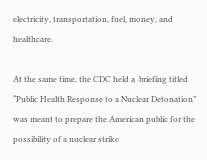electricity, transportation, fuel, money, and healthcare.

At the same time, the CDC held a  briefing titled “Public Health Response to a Nuclear Detonation” was meant to prepare the American public for the possibility of a nuclear strike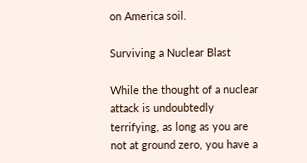on America soil.

Surviving a Nuclear Blast

While the thought of a nuclear attack is undoubtedly terrifying, as long as you are not at ground zero, you have a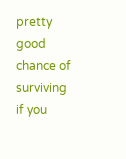pretty good chance of surviving if you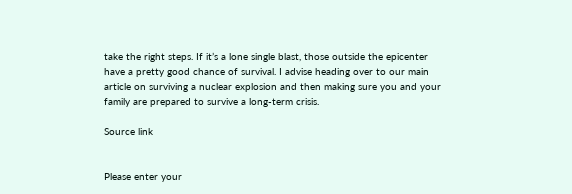take the right steps. If it’s a lone single blast, those outside the epicenter have a pretty good chance of survival. I advise heading over to our main article on surviving a nuclear explosion and then making sure you and your family are prepared to survive a long-term crisis.

Source link


Please enter your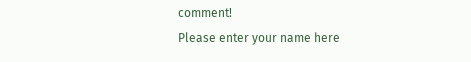comment!
Please enter your name here